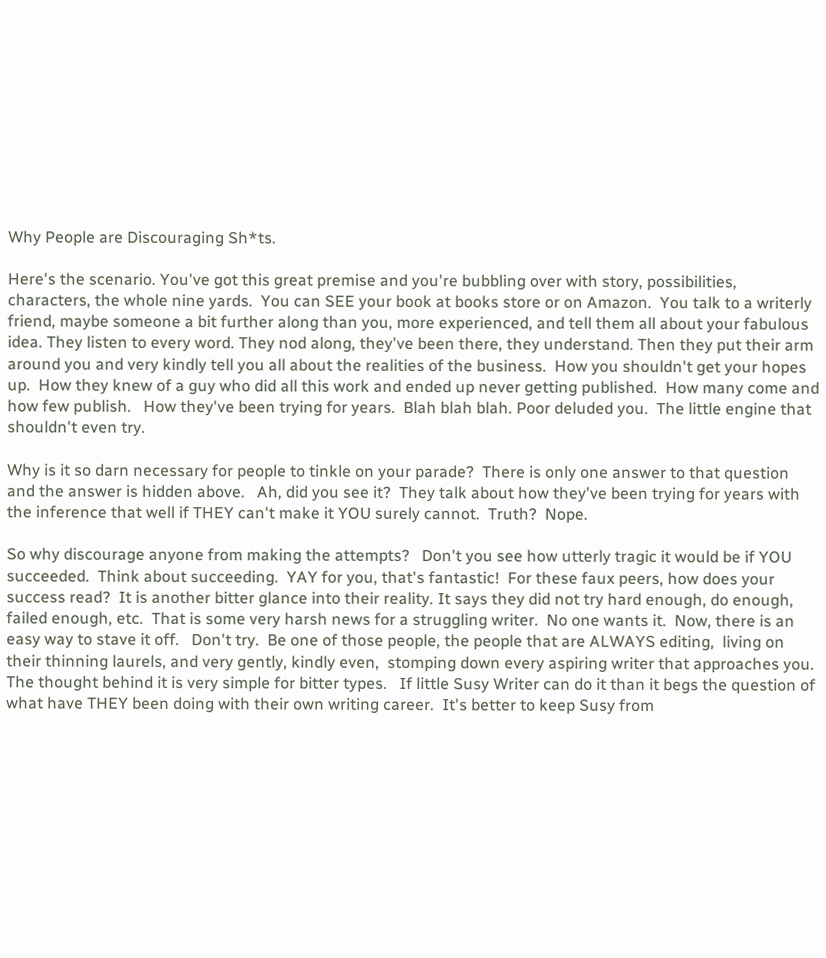Why People are Discouraging Sh*ts.

Here's the scenario. You've got this great premise and you're bubbling over with story, possibilities, characters, the whole nine yards.  You can SEE your book at books store or on Amazon.  You talk to a writerly friend, maybe someone a bit further along than you, more experienced, and tell them all about your fabulous idea. They listen to every word. They nod along, they've been there, they understand. Then they put their arm around you and very kindly tell you all about the realities of the business.  How you shouldn't get your hopes up.  How they knew of a guy who did all this work and ended up never getting published.  How many come and how few publish.   How they've been trying for years.  Blah blah blah. Poor deluded you.  The little engine that shouldn't even try.

Why is it so darn necessary for people to tinkle on your parade?  There is only one answer to that question and the answer is hidden above.   Ah, did you see it?  They talk about how they've been trying for years with the inference that well if THEY can't make it YOU surely cannot.  Truth?  Nope.

So why discourage anyone from making the attempts?   Don't you see how utterly tragic it would be if YOU succeeded.  Think about succeeding.  YAY for you, that's fantastic!  For these faux peers, how does your success read?  It is another bitter glance into their reality. It says they did not try hard enough, do enough, failed enough, etc.  That is some very harsh news for a struggling writer.  No one wants it.  Now, there is an easy way to stave it off.   Don't try.  Be one of those people, the people that are ALWAYS editing,  living on their thinning laurels, and very gently, kindly even,  stomping down every aspiring writer that approaches you.  The thought behind it is very simple for bitter types.   If little Susy Writer can do it than it begs the question of what have THEY been doing with their own writing career.  It's better to keep Susy from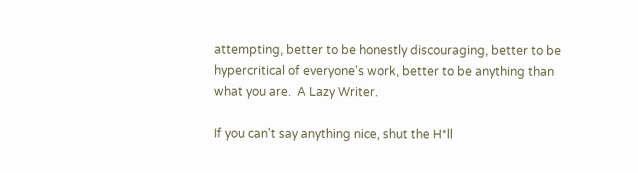attempting, better to be honestly discouraging, better to be hypercritical of everyone's work, better to be anything than what you are.  A Lazy Writer.

If you can't say anything nice, shut the H*ll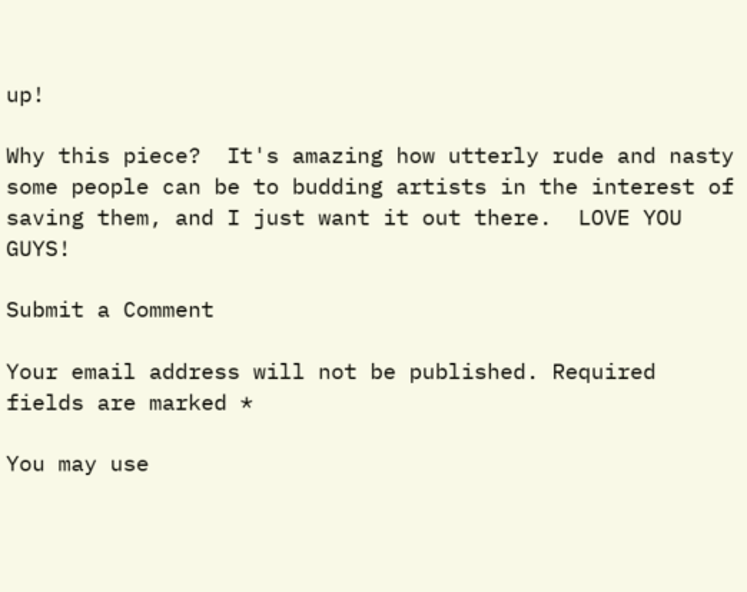up!

Why this piece?  It's amazing how utterly rude and nasty some people can be to budding artists in the interest of saving them, and I just want it out there.  LOVE YOU GUYS!

Submit a Comment

Your email address will not be published. Required fields are marked *

You may use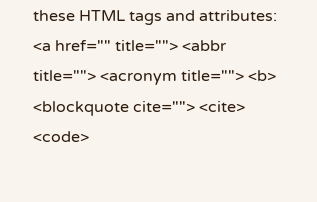these HTML tags and attributes: <a href="" title=""> <abbr title=""> <acronym title=""> <b> <blockquote cite=""> <cite> <code>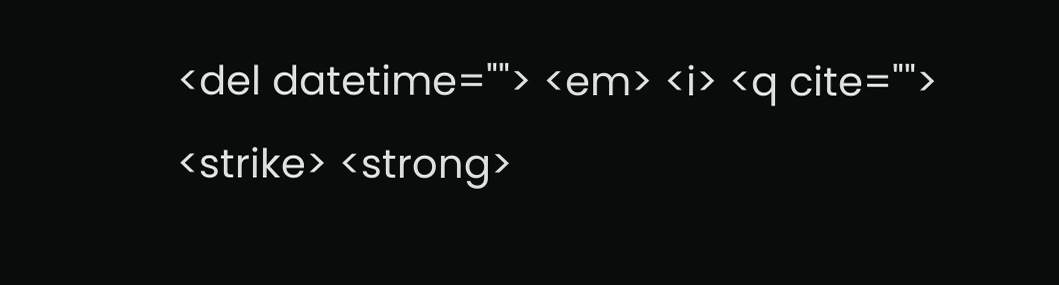<del datetime=""> <em> <i> <q cite=""> <strike> <strong>